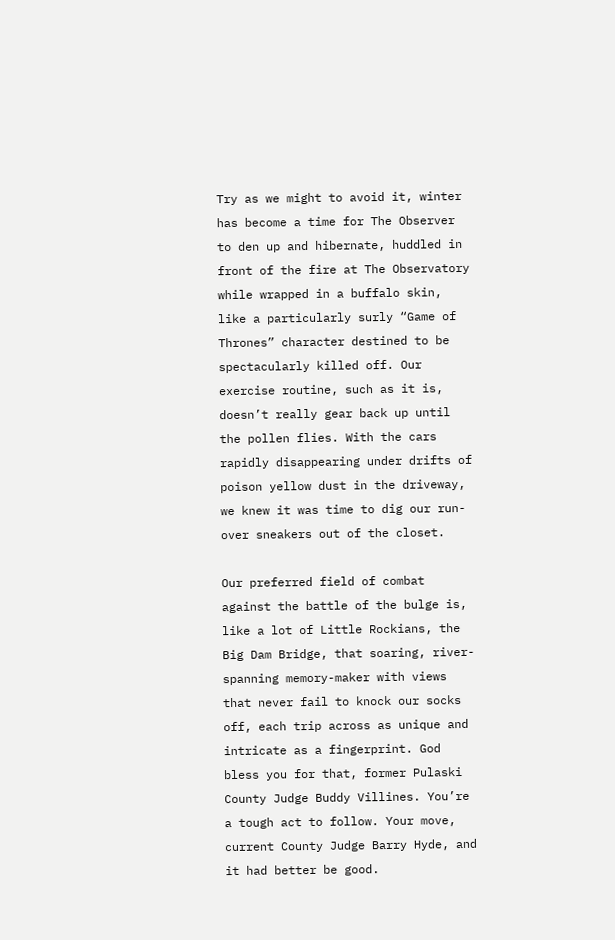Try as we might to avoid it, winter has become a time for The Observer to den up and hibernate, huddled in front of the fire at The Observatory while wrapped in a buffalo skin, like a particularly surly “Game of Thrones” character destined to be spectacularly killed off. Our exercise routine, such as it is, doesn’t really gear back up until the pollen flies. With the cars rapidly disappearing under drifts of poison yellow dust in the driveway, we knew it was time to dig our run-over sneakers out of the closet.

Our preferred field of combat against the battle of the bulge is, like a lot of Little Rockians, the Big Dam Bridge, that soaring, river-spanning memory-maker with views that never fail to knock our socks off, each trip across as unique and intricate as a fingerprint. God bless you for that, former Pulaski County Judge Buddy Villines. You’re a tough act to follow. Your move, current County Judge Barry Hyde, and it had better be good.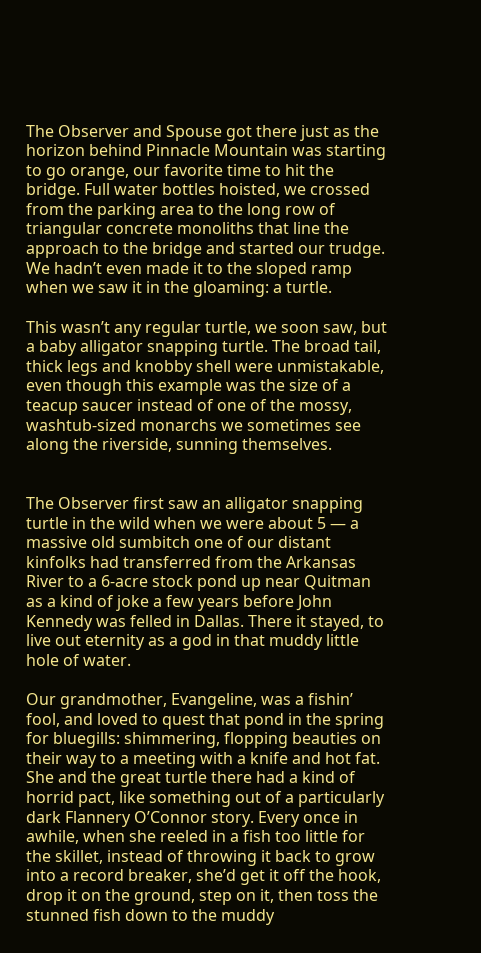The Observer and Spouse got there just as the horizon behind Pinnacle Mountain was starting to go orange, our favorite time to hit the bridge. Full water bottles hoisted, we crossed from the parking area to the long row of triangular concrete monoliths that line the approach to the bridge and started our trudge. We hadn’t even made it to the sloped ramp when we saw it in the gloaming: a turtle.

This wasn’t any regular turtle, we soon saw, but a baby alligator snapping turtle. The broad tail, thick legs and knobby shell were unmistakable, even though this example was the size of a teacup saucer instead of one of the mossy, washtub-sized monarchs we sometimes see along the riverside, sunning themselves.


The Observer first saw an alligator snapping turtle in the wild when we were about 5 — a massive old sumbitch one of our distant kinfolks had transferred from the Arkansas River to a 6-acre stock pond up near Quitman as a kind of joke a few years before John Kennedy was felled in Dallas. There it stayed, to live out eternity as a god in that muddy little hole of water.

Our grandmother, Evangeline, was a fishin’ fool, and loved to quest that pond in the spring for bluegills: shimmering, flopping beauties on their way to a meeting with a knife and hot fat. She and the great turtle there had a kind of horrid pact, like something out of a particularly dark Flannery O’Connor story. Every once in awhile, when she reeled in a fish too little for the skillet, instead of throwing it back to grow into a record breaker, she’d get it off the hook, drop it on the ground, step on it, then toss the stunned fish down to the muddy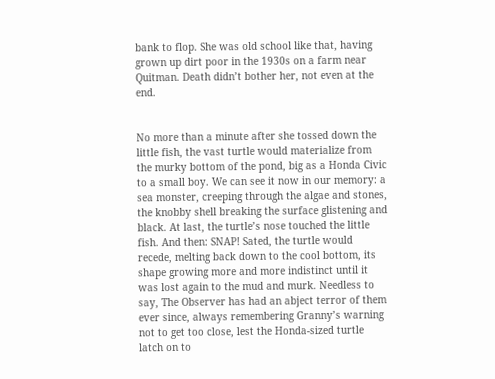bank to flop. She was old school like that, having grown up dirt poor in the 1930s on a farm near Quitman. Death didn’t bother her, not even at the end.


No more than a minute after she tossed down the little fish, the vast turtle would materialize from the murky bottom of the pond, big as a Honda Civic to a small boy. We can see it now in our memory: a sea monster, creeping through the algae and stones, the knobby shell breaking the surface glistening and black. At last, the turtle’s nose touched the little fish. And then: SNAP! Sated, the turtle would recede, melting back down to the cool bottom, its shape growing more and more indistinct until it was lost again to the mud and murk. Needless to say, The Observer has had an abject terror of them ever since, always remembering Granny’s warning not to get too close, lest the Honda-sized turtle latch on to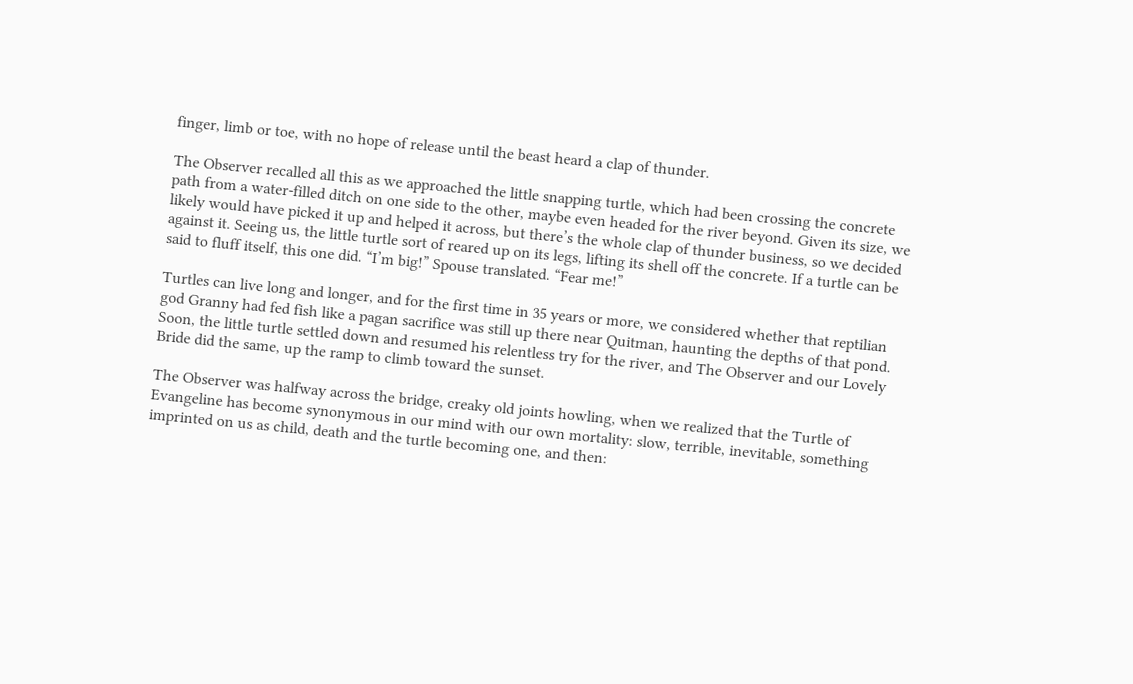finger, limb or toe, with no hope of release until the beast heard a clap of thunder.

The Observer recalled all this as we approached the little snapping turtle, which had been crossing the concrete path from a water-filled ditch on one side to the other, maybe even headed for the river beyond. Given its size, we likely would have picked it up and helped it across, but there’s the whole clap of thunder business, so we decided against it. Seeing us, the little turtle sort of reared up on its legs, lifting its shell off the concrete. If a turtle can be said to fluff itself, this one did. “I’m big!” Spouse translated. “Fear me!”

Turtles can live long and longer, and for the first time in 35 years or more, we considered whether that reptilian god Granny had fed fish like a pagan sacrifice was still up there near Quitman, haunting the depths of that pond. Soon, the little turtle settled down and resumed his relentless try for the river, and The Observer and our Lovely Bride did the same, up the ramp to climb toward the sunset.

The Observer was halfway across the bridge, creaky old joints howling, when we realized that the Turtle of Evangeline has become synonymous in our mind with our own mortality: slow, terrible, inevitable, something imprinted on us as child, death and the turtle becoming one, and then: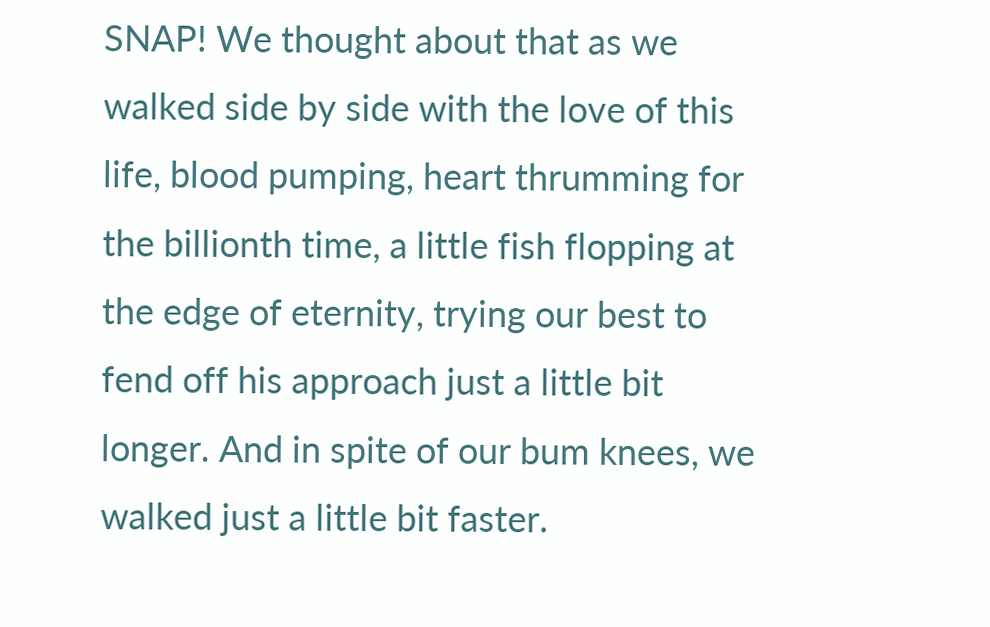SNAP! We thought about that as we walked side by side with the love of this life, blood pumping, heart thrumming for the billionth time, a little fish flopping at the edge of eternity, trying our best to fend off his approach just a little bit longer. And in spite of our bum knees, we walked just a little bit faster.